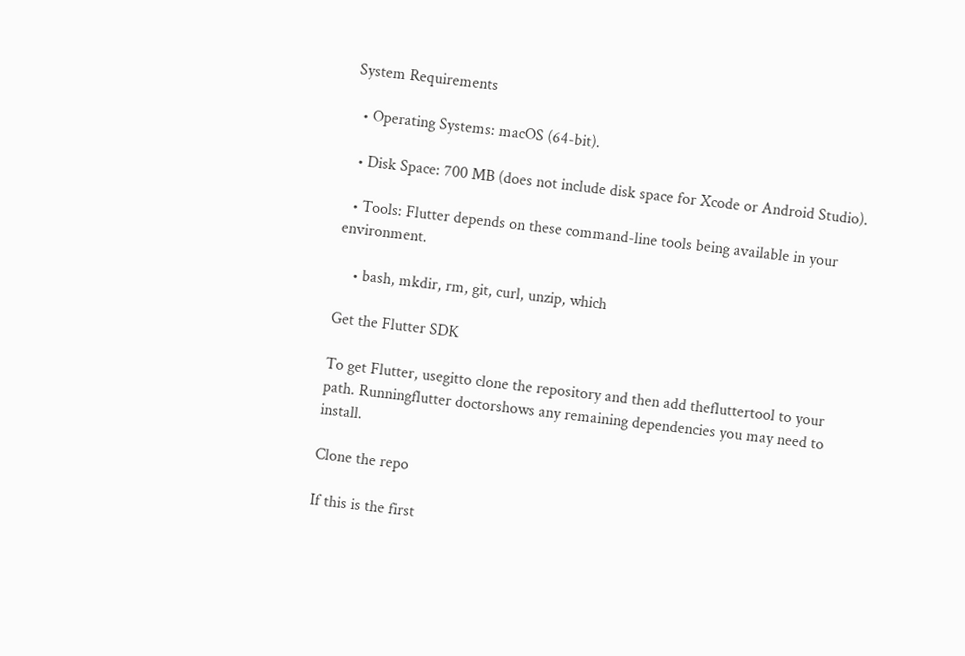System Requirements

  • Operating Systems: macOS (64-bit).

  • Disk Space: 700 MB (does not include disk space for Xcode or Android Studio).

  • Tools: Flutter depends on these command-line tools being available in your environment.

    • bash, mkdir, rm, git, curl, unzip, which

Get the Flutter SDK

To get Flutter, usegitto clone the repository and then add thefluttertool to your path. Runningflutter doctorshows any remaining dependencies you may need to install.

Clone the repo

If this is the first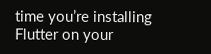time you’re installing Flutter on your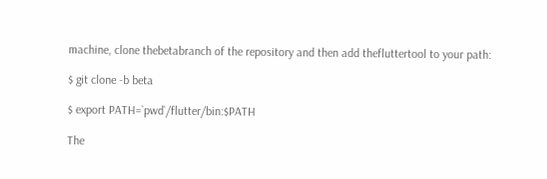machine, clone thebetabranch of the repository and then add thefluttertool to your path:

$ git clone -b beta

$ export PATH=`pwd`/flutter/bin:$PATH

The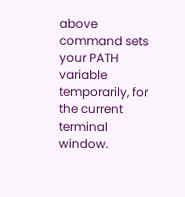above command sets your PATH variable temporarily, for the current terminal window.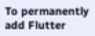To permanently add Flutter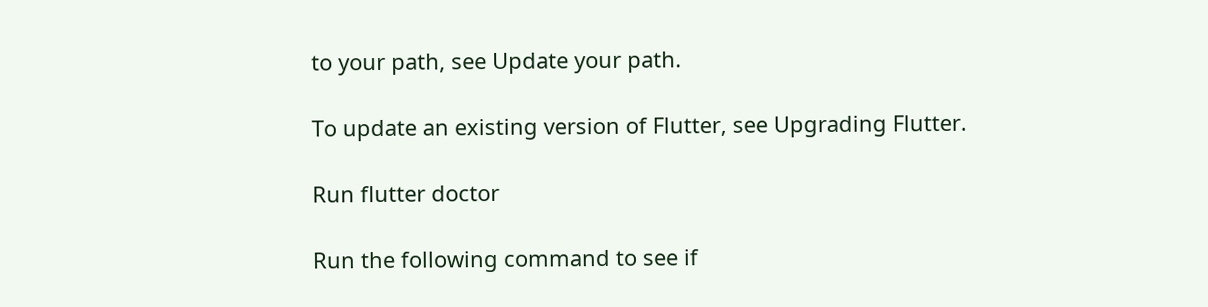to your path, see Update your path.

To update an existing version of Flutter, see Upgrading Flutter.

Run flutter doctor

Run the following command to see if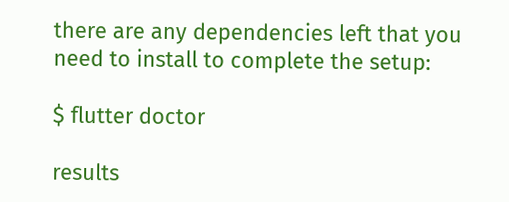there are any dependencies left that you need to install to complete the setup:

$ flutter doctor

results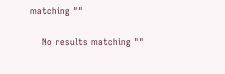matching ""

    No results matching ""